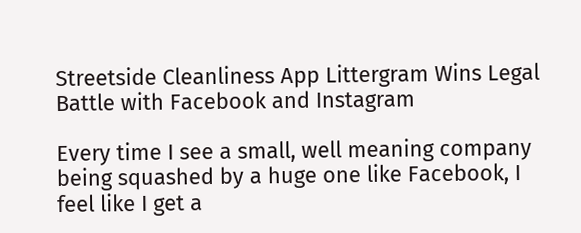Streetside Cleanliness App Littergram Wins Legal Battle with Facebook and Instagram

Every time I see a small, well meaning company being squashed by a huge one like Facebook, I feel like I get a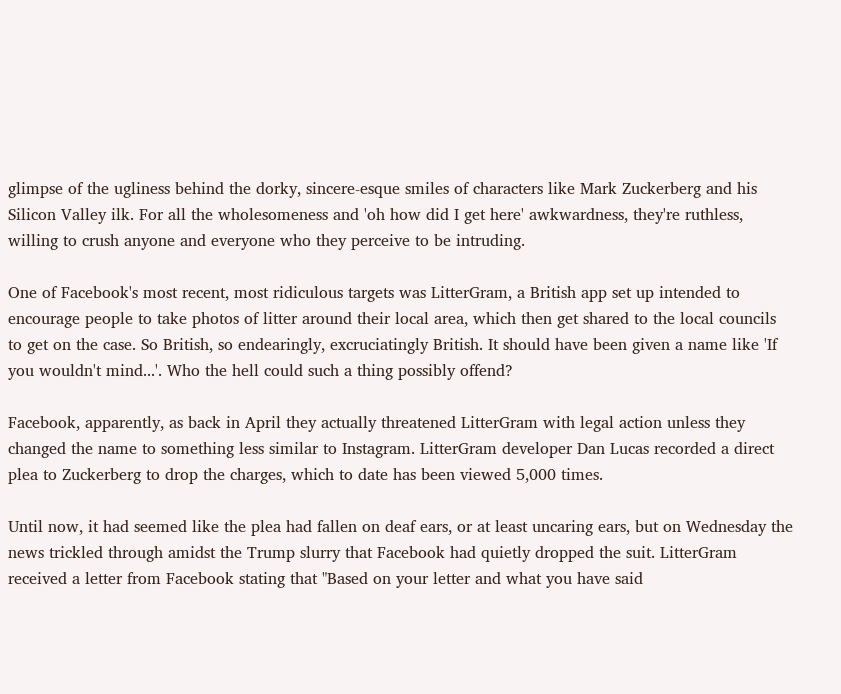glimpse of the ugliness behind the dorky, sincere-esque smiles of characters like Mark Zuckerberg and his Silicon Valley ilk. For all the wholesomeness and 'oh how did I get here' awkwardness, they're ruthless, willing to crush anyone and everyone who they perceive to be intruding.

One of Facebook's most recent, most ridiculous targets was LitterGram, a British app set up intended to encourage people to take photos of litter around their local area, which then get shared to the local councils to get on the case. So British, so endearingly, excruciatingly British. It should have been given a name like 'If you wouldn't mind...'. Who the hell could such a thing possibly offend?

Facebook, apparently, as back in April they actually threatened LitterGram with legal action unless they changed the name to something less similar to Instagram. LitterGram developer Dan Lucas recorded a direct plea to Zuckerberg to drop the charges, which to date has been viewed 5,000 times.

Until now, it had seemed like the plea had fallen on deaf ears, or at least uncaring ears, but on Wednesday the news trickled through amidst the Trump slurry that Facebook had quietly dropped the suit. LitterGram received a letter from Facebook stating that "Based on your letter and what you have said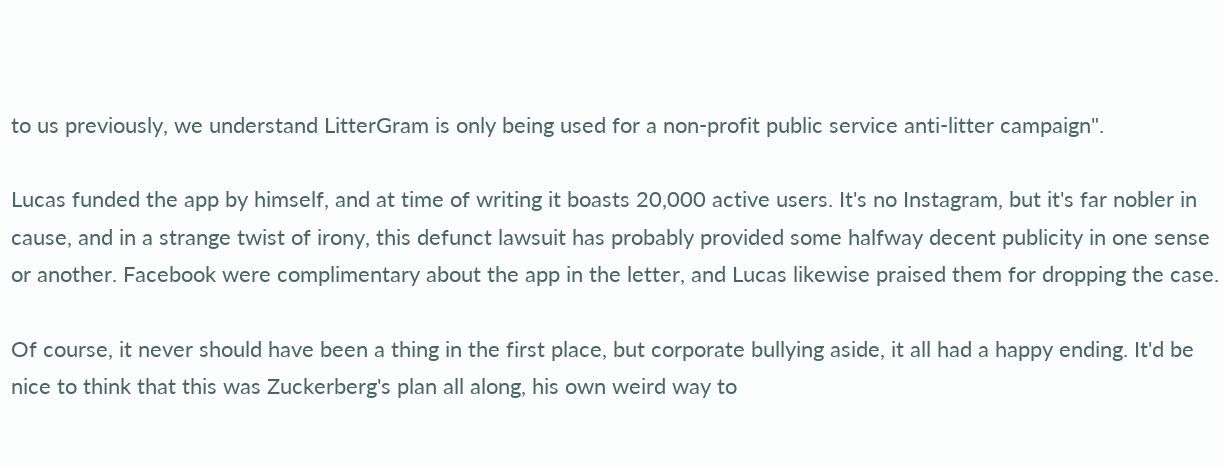to us previously, we understand LitterGram is only being used for a non-profit public service anti-litter campaign".

Lucas funded the app by himself, and at time of writing it boasts 20,000 active users. It's no Instagram, but it's far nobler in cause, and in a strange twist of irony, this defunct lawsuit has probably provided some halfway decent publicity in one sense or another. Facebook were complimentary about the app in the letter, and Lucas likewise praised them for dropping the case.

Of course, it never should have been a thing in the first place, but corporate bullying aside, it all had a happy ending. It'd be nice to think that this was Zuckerberg's plan all along, his own weird way to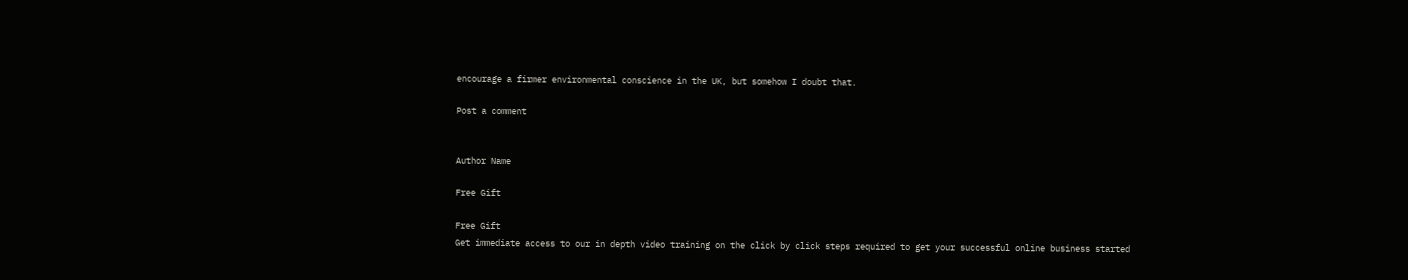encourage a firmer environmental conscience in the UK, but somehow I doubt that.

Post a comment


Author Name

Free Gift

Free Gift
Get immediate access to our in depth video training on the click by click steps required to get your successful online business started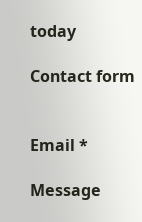today

Contact form


Email *

Message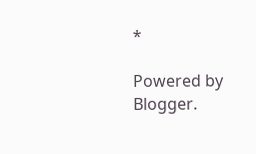*

Powered by Blogger.